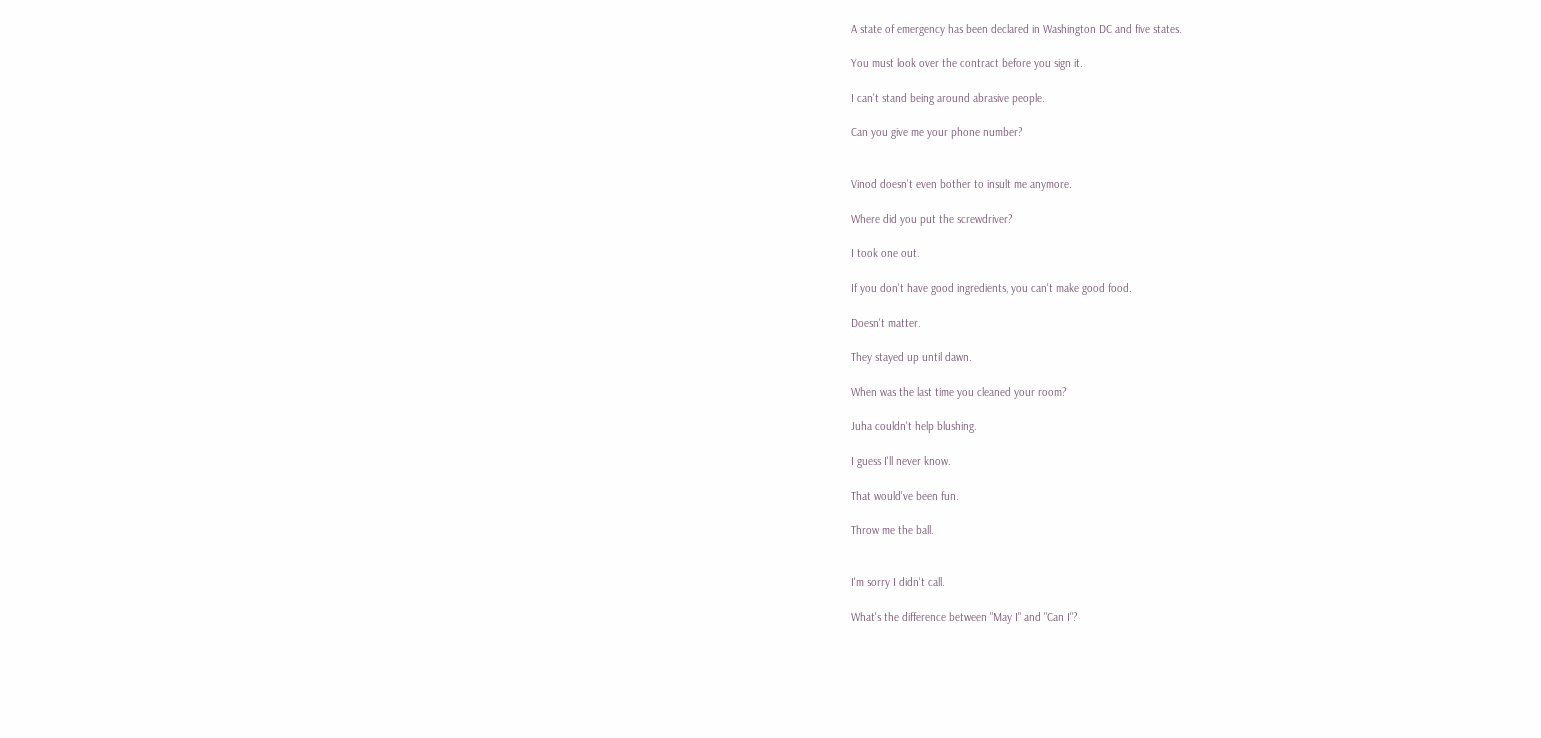A state of emergency has been declared in Washington DC and five states.

You must look over the contract before you sign it.

I can't stand being around abrasive people.

Can you give me your phone number?


Vinod doesn't even bother to insult me anymore.

Where did you put the screwdriver?

I took one out.

If you don't have good ingredients, you can't make good food.

Doesn't matter.

They stayed up until dawn.

When was the last time you cleaned your room?

Juha couldn't help blushing.

I guess I'll never know.

That would've been fun.

Throw me the ball.


I'm sorry I didn't call.

What's the difference between "May I" and "Can I"?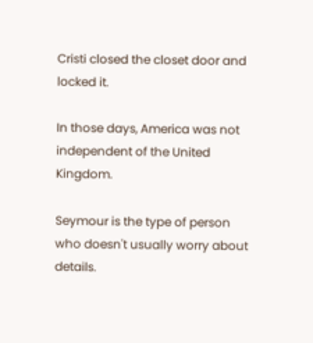Cristi closed the closet door and locked it.

In those days, America was not independent of the United Kingdom.

Seymour is the type of person who doesn't usually worry about details.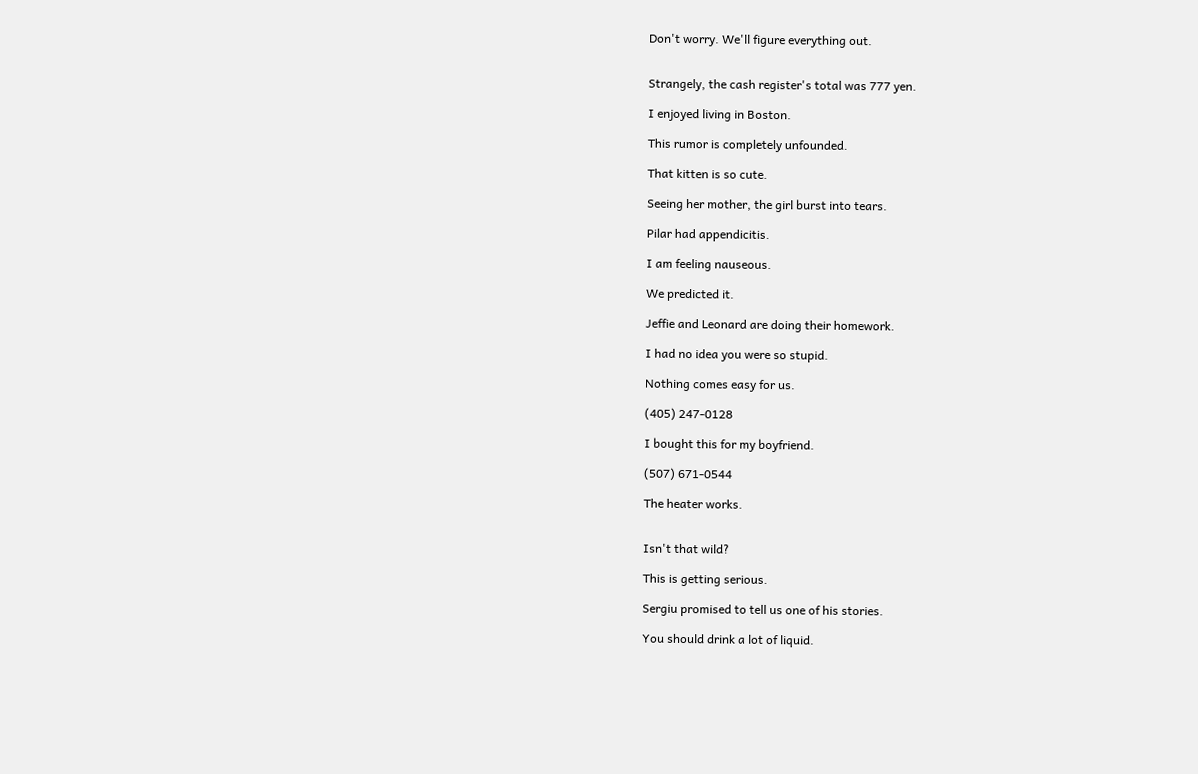Don't worry. We'll figure everything out.


Strangely, the cash register's total was 777 yen.

I enjoyed living in Boston.

This rumor is completely unfounded.

That kitten is so cute.

Seeing her mother, the girl burst into tears.

Pilar had appendicitis.

I am feeling nauseous.

We predicted it.

Jeffie and Leonard are doing their homework.

I had no idea you were so stupid.

Nothing comes easy for us.

(405) 247-0128

I bought this for my boyfriend.

(507) 671-0544

The heater works.


Isn't that wild?

This is getting serious.

Sergiu promised to tell us one of his stories.

You should drink a lot of liquid.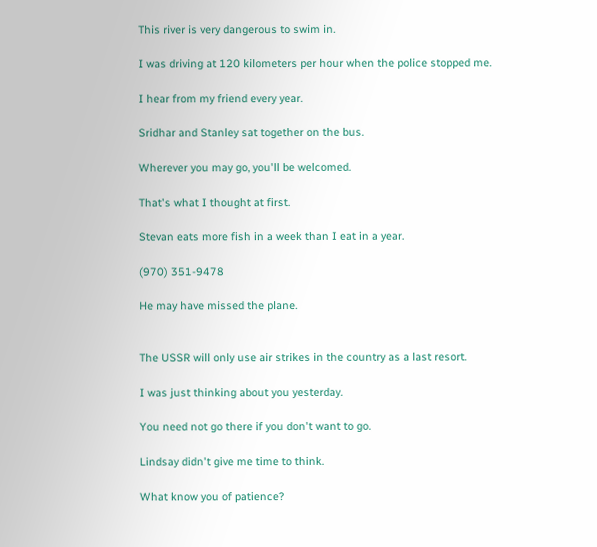This river is very dangerous to swim in.

I was driving at 120 kilometers per hour when the police stopped me.

I hear from my friend every year.

Sridhar and Stanley sat together on the bus.

Wherever you may go, you'll be welcomed.

That's what I thought at first.

Stevan eats more fish in a week than I eat in a year.

(970) 351-9478

He may have missed the plane.


The USSR will only use air strikes in the country as a last resort.

I was just thinking about you yesterday.

You need not go there if you don't want to go.

Lindsay didn't give me time to think.

What know you of patience?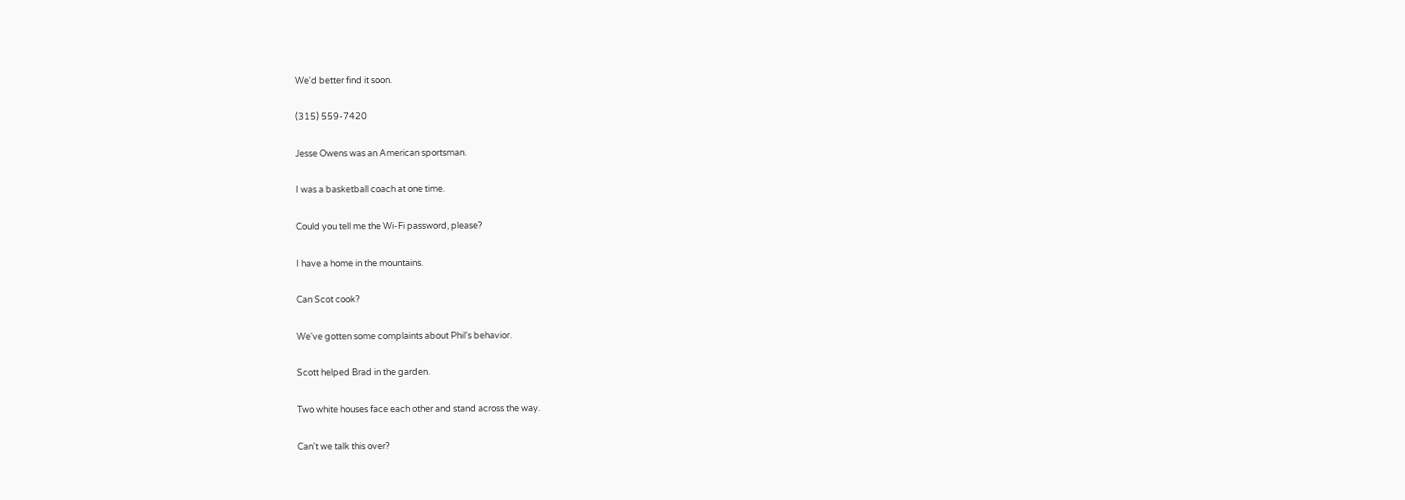We'd better find it soon.

(315) 559-7420

Jesse Owens was an American sportsman.

I was a basketball coach at one time.

Could you tell me the Wi-Fi password, please?

I have a home in the mountains.

Can Scot cook?

We've gotten some complaints about Phil's behavior.

Scott helped Brad in the garden.

Two white houses face each other and stand across the way.

Can't we talk this over?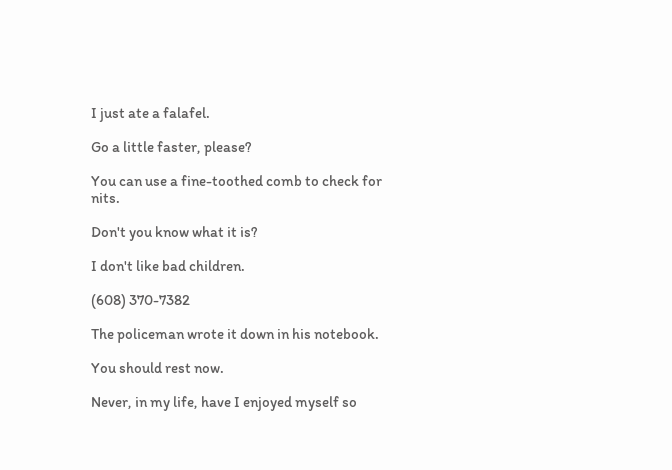I just ate a falafel.

Go a little faster, please?

You can use a fine-toothed comb to check for nits.

Don't you know what it is?

I don't like bad children.

(608) 370-7382

The policeman wrote it down in his notebook.

You should rest now.

Never, in my life, have I enjoyed myself so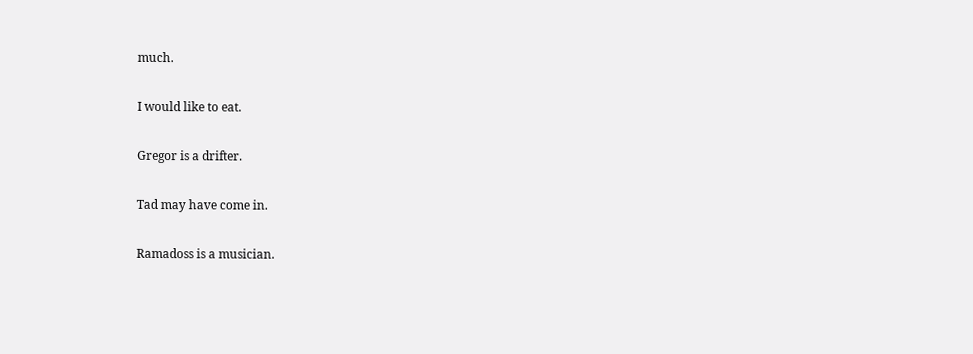much.

I would like to eat.

Gregor is a drifter.

Tad may have come in.

Ramadoss is a musician.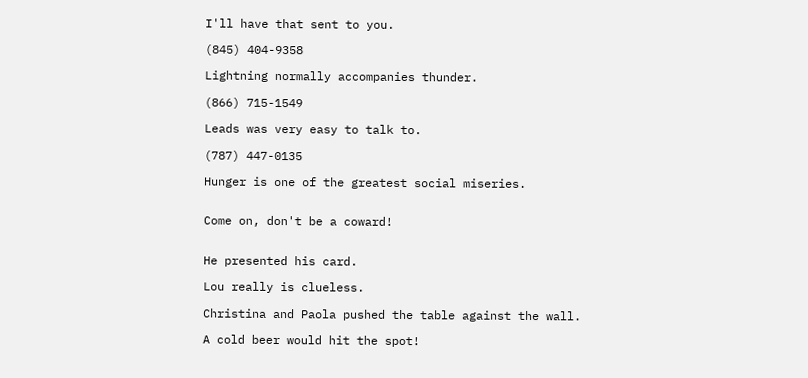I'll have that sent to you.

(845) 404-9358

Lightning normally accompanies thunder.

(866) 715-1549

Leads was very easy to talk to.

(787) 447-0135

Hunger is one of the greatest social miseries.


Come on, don't be a coward!


He presented his card.

Lou really is clueless.

Christina and Paola pushed the table against the wall.

A cold beer would hit the spot!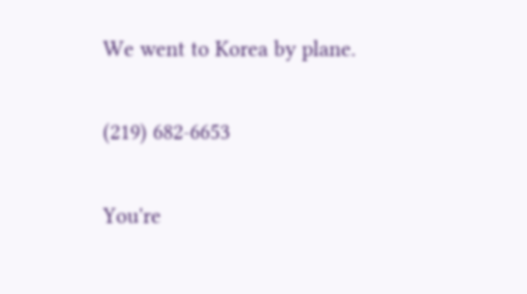We went to Korea by plane.

(219) 682-6653

You're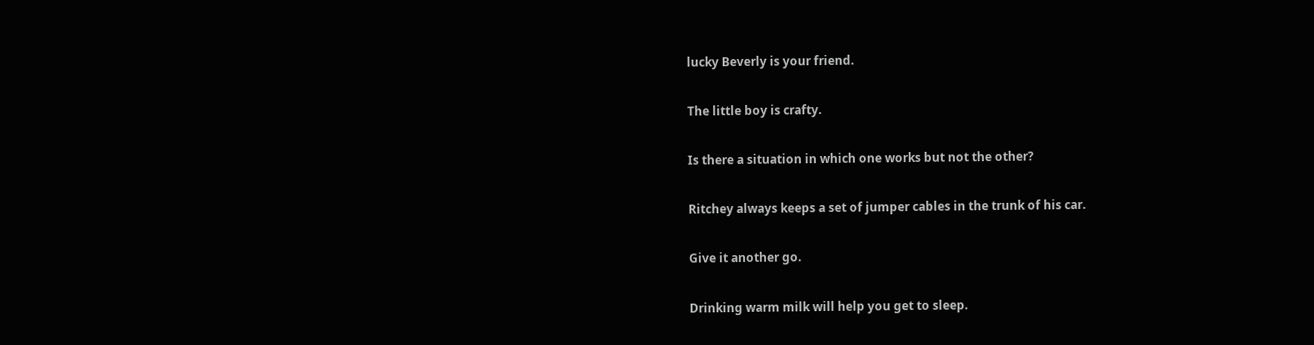lucky Beverly is your friend.

The little boy is crafty.

Is there a situation in which one works but not the other?

Ritchey always keeps a set of jumper cables in the trunk of his car.

Give it another go.

Drinking warm milk will help you get to sleep.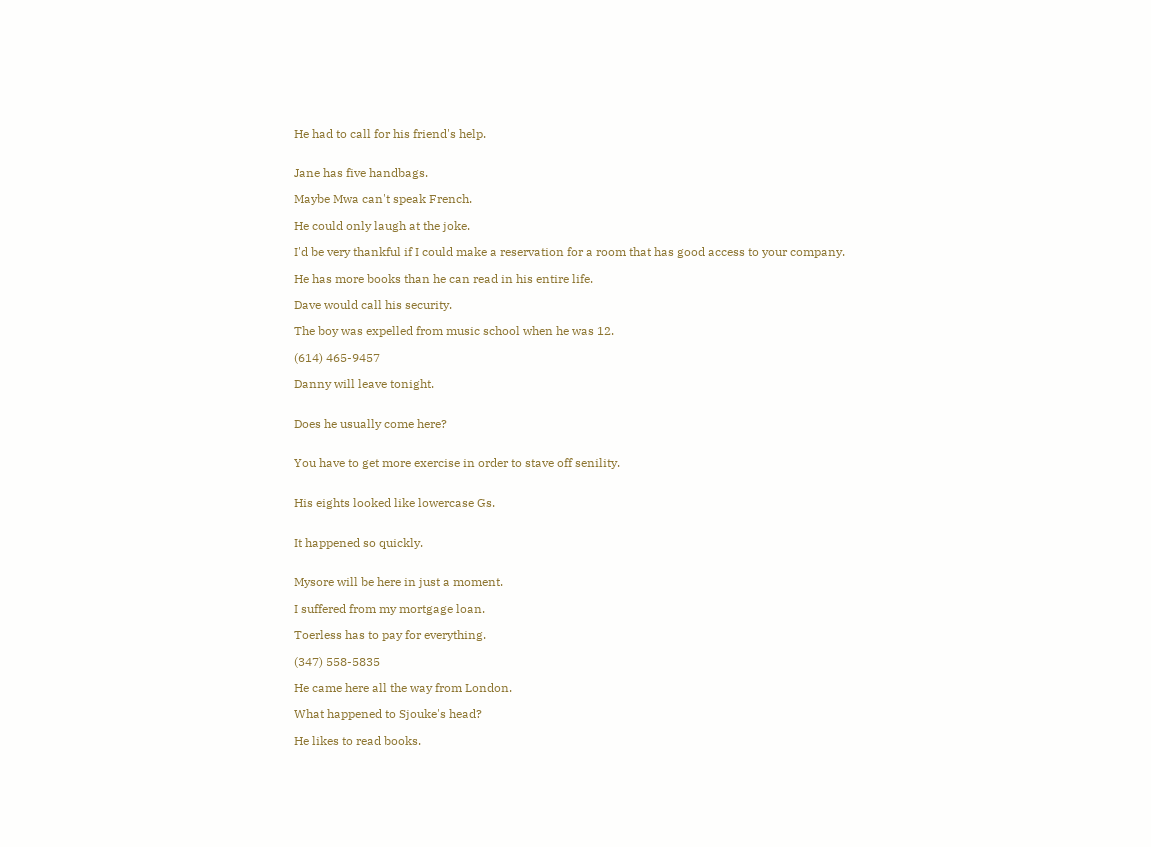He had to call for his friend's help.


Jane has five handbags.

Maybe Mwa can't speak French.

He could only laugh at the joke.

I'd be very thankful if I could make a reservation for a room that has good access to your company.

He has more books than he can read in his entire life.

Dave would call his security.

The boy was expelled from music school when he was 12.

(614) 465-9457

Danny will leave tonight.


Does he usually come here?


You have to get more exercise in order to stave off senility.


His eights looked like lowercase Gs.


It happened so quickly.


Mysore will be here in just a moment.

I suffered from my mortgage loan.

Toerless has to pay for everything.

(347) 558-5835

He came here all the way from London.

What happened to Sjouke's head?

He likes to read books.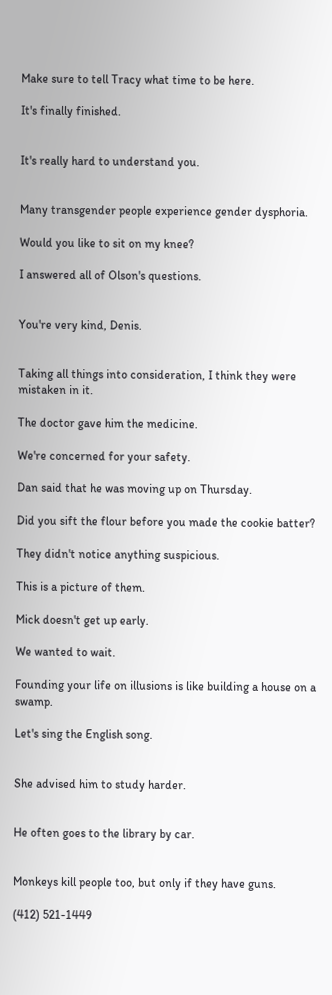Make sure to tell Tracy what time to be here.

It's finally finished.


It's really hard to understand you.


Many transgender people experience gender dysphoria.

Would you like to sit on my knee?

I answered all of Olson's questions.


You're very kind, Denis.


Taking all things into consideration, I think they were mistaken in it.

The doctor gave him the medicine.

We're concerned for your safety.

Dan said that he was moving up on Thursday.

Did you sift the flour before you made the cookie batter?

They didn't notice anything suspicious.

This is a picture of them.

Mick doesn't get up early.

We wanted to wait.

Founding your life on illusions is like building a house on a swamp.

Let's sing the English song.


She advised him to study harder.


He often goes to the library by car.


Monkeys kill people too, but only if they have guns.

(412) 521-1449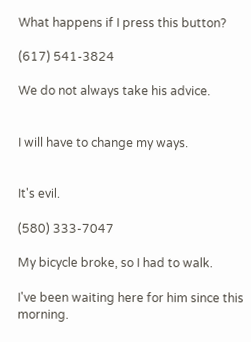What happens if I press this button?

(617) 541-3824

We do not always take his advice.


I will have to change my ways.


It's evil.

(580) 333-7047

My bicycle broke, so I had to walk.

I've been waiting here for him since this morning.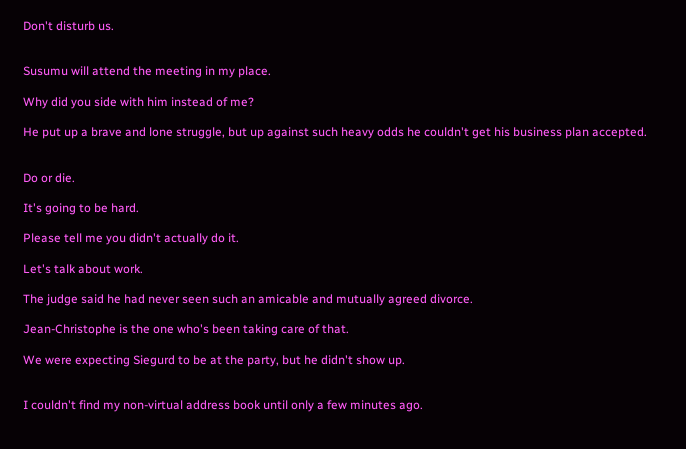Don't disturb us.


Susumu will attend the meeting in my place.

Why did you side with him instead of me?

He put up a brave and lone struggle, but up against such heavy odds he couldn't get his business plan accepted.


Do or die.

It's going to be hard.

Please tell me you didn't actually do it.

Let's talk about work.

The judge said he had never seen such an amicable and mutually agreed divorce.

Jean-Christophe is the one who's been taking care of that.

We were expecting Siegurd to be at the party, but he didn't show up.


I couldn't find my non-virtual address book until only a few minutes ago.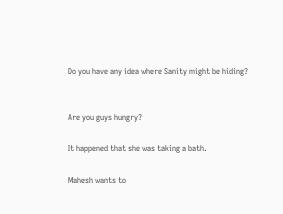Do you have any idea where Sanity might be hiding?


Are you guys hungry?

It happened that she was taking a bath.

Mahesh wants to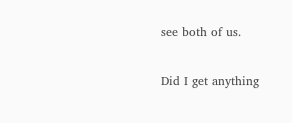see both of us.

Did I get anything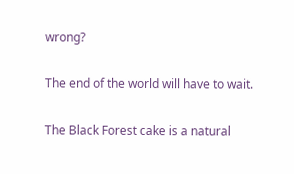wrong?

The end of the world will have to wait.

The Black Forest cake is a natural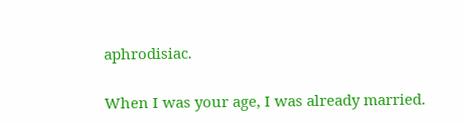aphrodisiac.

When I was your age, I was already married.